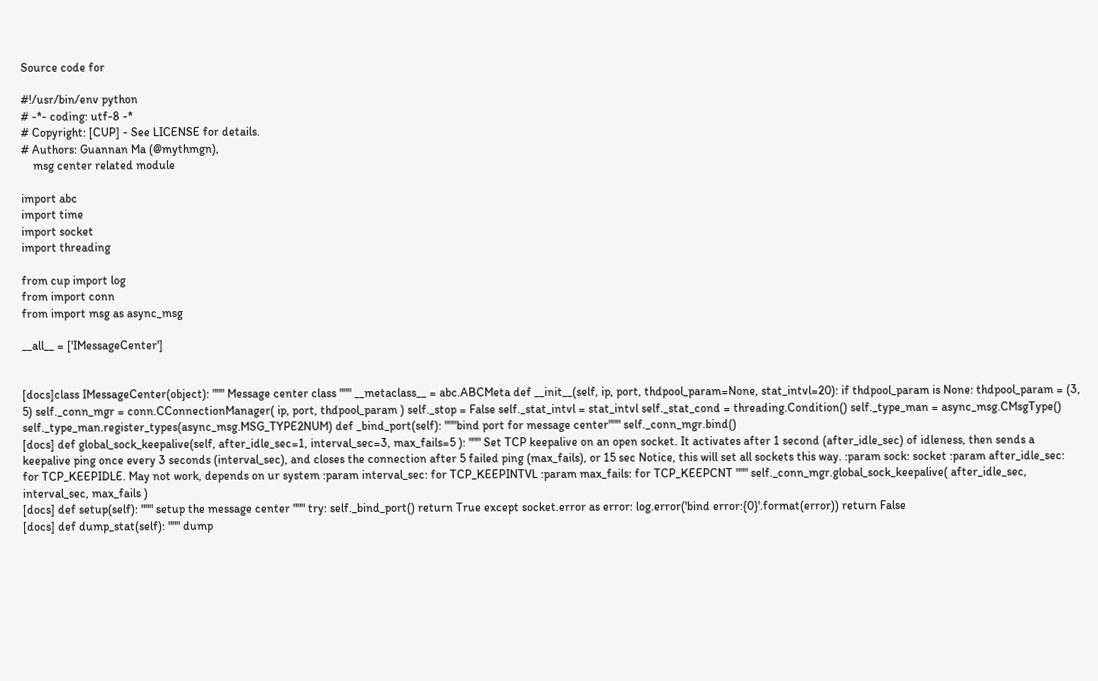Source code for

#!/usr/bin/env python
# -*- coding: utf-8 -*
# Copyright: [CUP] - See LICENSE for details.
# Authors: Guannan Ma (@mythmgn),
    msg center related module

import abc
import time
import socket
import threading

from cup import log
from import conn
from import msg as async_msg

__all__ = ['IMessageCenter']


[docs]class IMessageCenter(object): """ Message center class """ __metaclass__ = abc.ABCMeta def __init__(self, ip, port, thdpool_param=None, stat_intvl=20): if thdpool_param is None: thdpool_param = (3, 5) self._conn_mgr = conn.CConnectionManager( ip, port, thdpool_param ) self._stop = False self._stat_intvl = stat_intvl self._stat_cond = threading.Condition() self._type_man = async_msg.CMsgType() self._type_man.register_types(async_msg.MSG_TYPE2NUM) def _bind_port(self): """bind port for message center""" self._conn_mgr.bind()
[docs] def global_sock_keepalive(self, after_idle_sec=1, interval_sec=3, max_fails=5 ): """ Set TCP keepalive on an open socket. It activates after 1 second (after_idle_sec) of idleness, then sends a keepalive ping once every 3 seconds (interval_sec), and closes the connection after 5 failed ping (max_fails), or 15 sec Notice, this will set all sockets this way. :param sock: socket :param after_idle_sec: for TCP_KEEPIDLE. May not work, depends on ur system :param interval_sec: for TCP_KEEPINTVL :param max_fails: for TCP_KEEPCNT """ self._conn_mgr.global_sock_keepalive( after_idle_sec, interval_sec, max_fails )
[docs] def setup(self): """ setup the message center """ try: self._bind_port() return True except socket.error as error: log.error('bind error:{0}'.format(error)) return False
[docs] def dump_stat(self): """ dump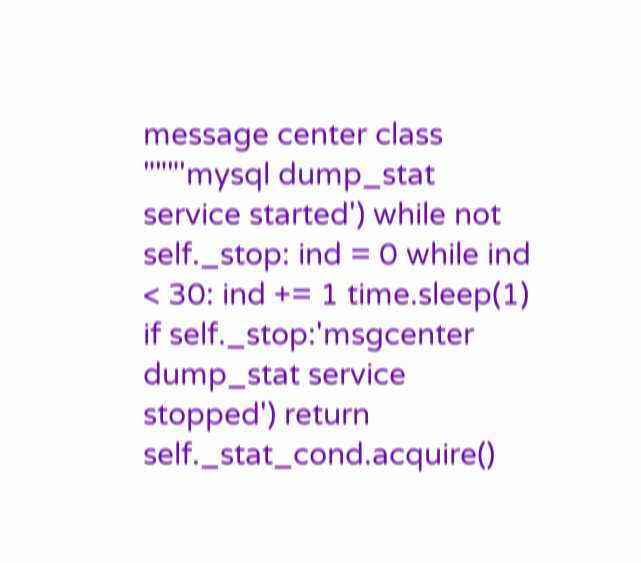message center class """'mysql dump_stat service started') while not self._stop: ind = 0 while ind < 30: ind += 1 time.sleep(1) if self._stop:'msgcenter dump_stat service stopped') return self._stat_cond.acquire()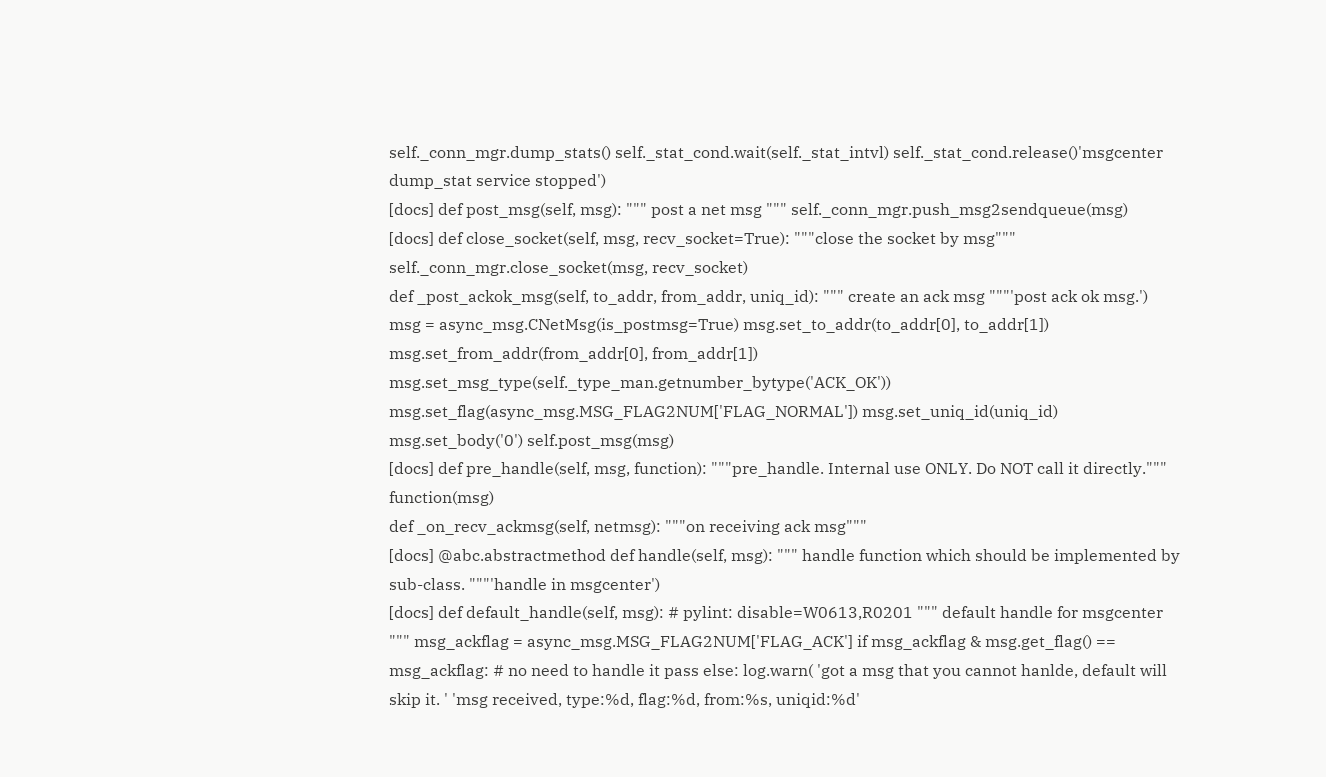self._conn_mgr.dump_stats() self._stat_cond.wait(self._stat_intvl) self._stat_cond.release()'msgcenter dump_stat service stopped')
[docs] def post_msg(self, msg): """ post a net msg """ self._conn_mgr.push_msg2sendqueue(msg)
[docs] def close_socket(self, msg, recv_socket=True): """close the socket by msg""" self._conn_mgr.close_socket(msg, recv_socket)
def _post_ackok_msg(self, to_addr, from_addr, uniq_id): """ create an ack msg """'post ack ok msg.') msg = async_msg.CNetMsg(is_postmsg=True) msg.set_to_addr(to_addr[0], to_addr[1]) msg.set_from_addr(from_addr[0], from_addr[1]) msg.set_msg_type(self._type_man.getnumber_bytype('ACK_OK')) msg.set_flag(async_msg.MSG_FLAG2NUM['FLAG_NORMAL']) msg.set_uniq_id(uniq_id) msg.set_body('0') self.post_msg(msg)
[docs] def pre_handle(self, msg, function): """pre_handle. Internal use ONLY. Do NOT call it directly.""" function(msg)
def _on_recv_ackmsg(self, netmsg): """on receiving ack msg"""
[docs] @abc.abstractmethod def handle(self, msg): """ handle function which should be implemented by sub-class. """'handle in msgcenter')
[docs] def default_handle(self, msg): # pylint: disable=W0613,R0201 """ default handle for msgcenter """ msg_ackflag = async_msg.MSG_FLAG2NUM['FLAG_ACK'] if msg_ackflag & msg.get_flag() == msg_ackflag: # no need to handle it pass else: log.warn( 'got a msg that you cannot hanlde, default will skip it. ' 'msg received, type:%d, flag:%d, from:%s, uniqid:%d'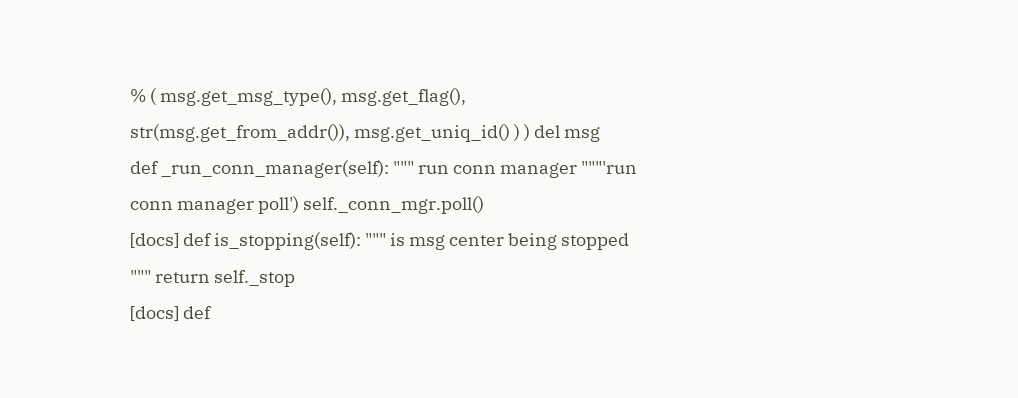% ( msg.get_msg_type(), msg.get_flag(), str(msg.get_from_addr()), msg.get_uniq_id() ) ) del msg
def _run_conn_manager(self): """ run conn manager """'run conn manager poll') self._conn_mgr.poll()
[docs] def is_stopping(self): """ is msg center being stopped """ return self._stop
[docs] def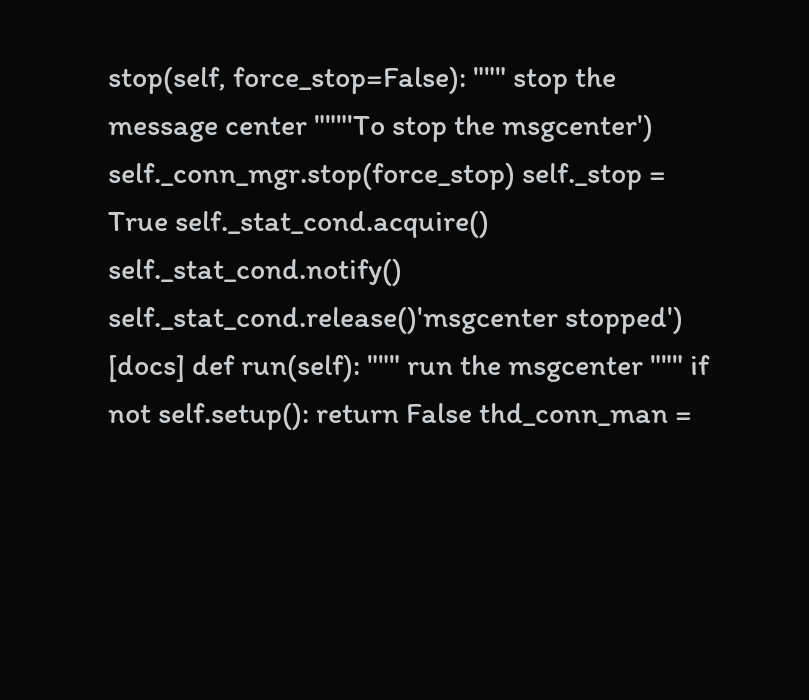stop(self, force_stop=False): """ stop the message center """'To stop the msgcenter') self._conn_mgr.stop(force_stop) self._stop = True self._stat_cond.acquire() self._stat_cond.notify() self._stat_cond.release()'msgcenter stopped')
[docs] def run(self): """ run the msgcenter """ if not self.setup(): return False thd_conn_man =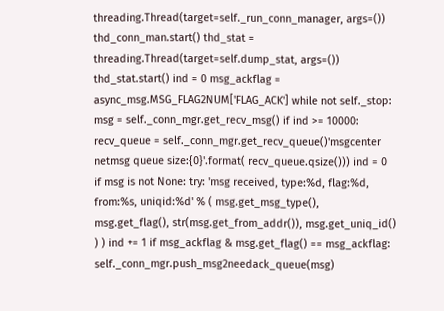threading.Thread(target=self._run_conn_manager, args=()) thd_conn_man.start() thd_stat = threading.Thread(target=self.dump_stat, args=()) thd_stat.start() ind = 0 msg_ackflag = async_msg.MSG_FLAG2NUM['FLAG_ACK'] while not self._stop: msg = self._conn_mgr.get_recv_msg() if ind >= 10000: recv_queue = self._conn_mgr.get_recv_queue()'msgcenter netmsg queue size:{0}'.format( recv_queue.qsize())) ind = 0 if msg is not None: try: 'msg received, type:%d, flag:%d, from:%s, uniqid:%d' % ( msg.get_msg_type(), msg.get_flag(), str(msg.get_from_addr()), msg.get_uniq_id() ) ) ind += 1 if msg_ackflag & msg.get_flag() == msg_ackflag: self._conn_mgr.push_msg2needack_queue(msg)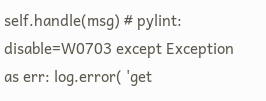self.handle(msg) # pylint: disable=W0703 except Exception as err: log.error( 'get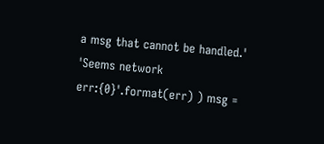a msg that cannot be handled.' 'Seems network err:{0}'.format(err) ) msg =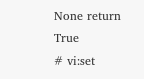None return True
# vi:set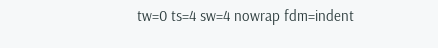tw=0 ts=4 sw=4 nowrap fdm=indent